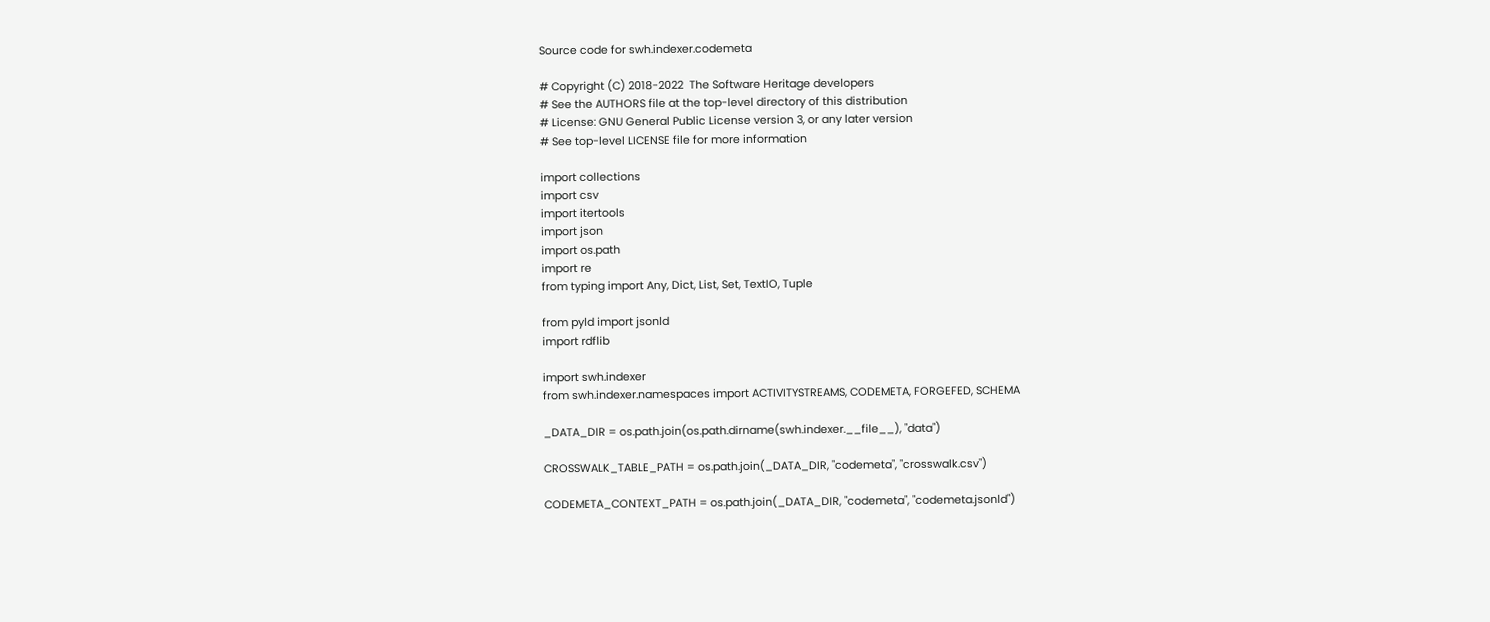Source code for swh.indexer.codemeta

# Copyright (C) 2018-2022  The Software Heritage developers
# See the AUTHORS file at the top-level directory of this distribution
# License: GNU General Public License version 3, or any later version
# See top-level LICENSE file for more information

import collections
import csv
import itertools
import json
import os.path
import re
from typing import Any, Dict, List, Set, TextIO, Tuple

from pyld import jsonld
import rdflib

import swh.indexer
from swh.indexer.namespaces import ACTIVITYSTREAMS, CODEMETA, FORGEFED, SCHEMA

_DATA_DIR = os.path.join(os.path.dirname(swh.indexer.__file__), "data")

CROSSWALK_TABLE_PATH = os.path.join(_DATA_DIR, "codemeta", "crosswalk.csv")

CODEMETA_CONTEXT_PATH = os.path.join(_DATA_DIR, "codemeta", "codemeta.jsonld")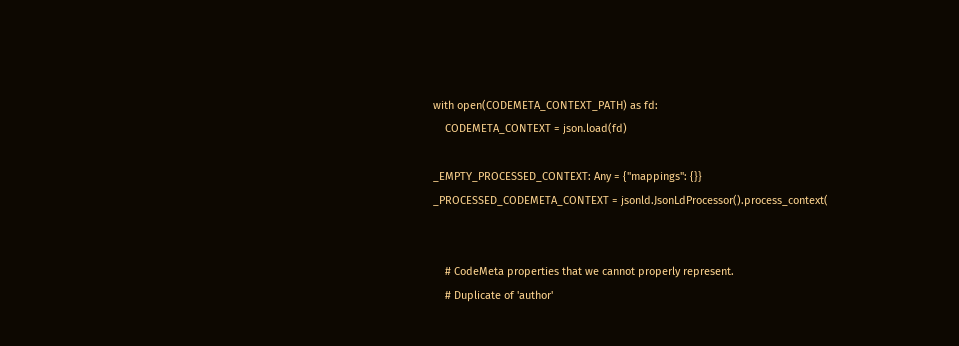with open(CODEMETA_CONTEXT_PATH) as fd:
    CODEMETA_CONTEXT = json.load(fd)

_EMPTY_PROCESSED_CONTEXT: Any = {"mappings": {}}
_PROCESSED_CODEMETA_CONTEXT = jsonld.JsonLdProcessor().process_context(


    # CodeMeta properties that we cannot properly represent.
    # Duplicate of 'author'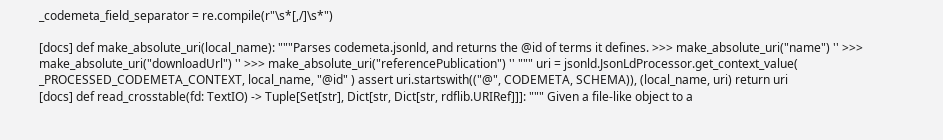_codemeta_field_separator = re.compile(r"\s*[,/]\s*")

[docs] def make_absolute_uri(local_name): """Parses codemeta.jsonld, and returns the @id of terms it defines. >>> make_absolute_uri("name") '' >>> make_absolute_uri("downloadUrl") '' >>> make_absolute_uri("referencePublication") '' """ uri = jsonld.JsonLdProcessor.get_context_value( _PROCESSED_CODEMETA_CONTEXT, local_name, "@id" ) assert uri.startswith(("@", CODEMETA, SCHEMA)), (local_name, uri) return uri
[docs] def read_crosstable(fd: TextIO) -> Tuple[Set[str], Dict[str, Dict[str, rdflib.URIRef]]]: """ Given a file-like object to a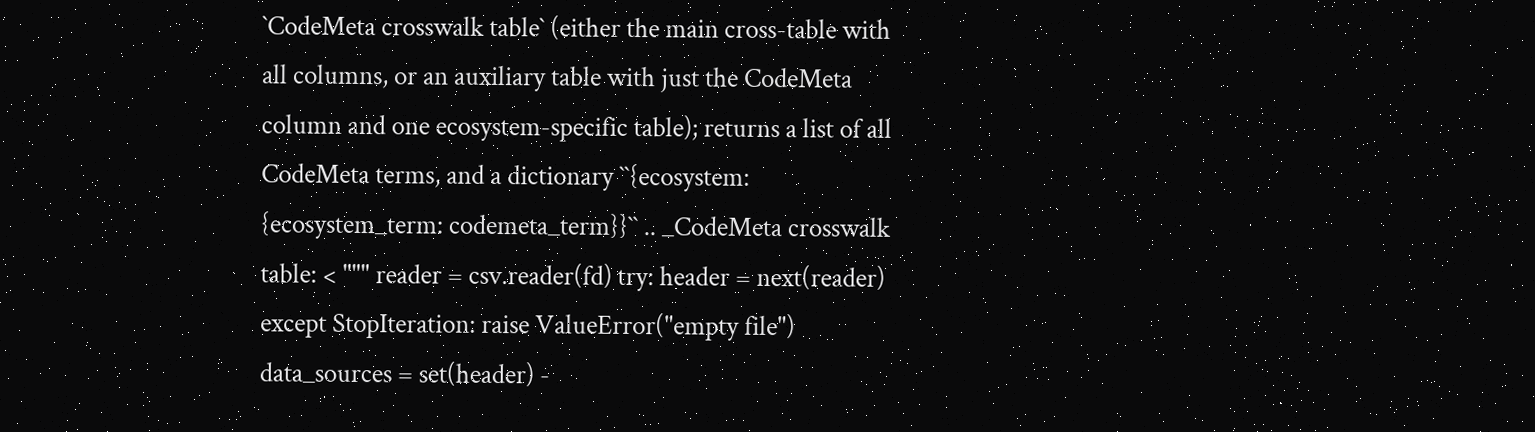`CodeMeta crosswalk table` (either the main cross-table with all columns, or an auxiliary table with just the CodeMeta column and one ecosystem-specific table); returns a list of all CodeMeta terms, and a dictionary ``{ecosystem: {ecosystem_term: codemeta_term}}`` .. _CodeMeta crosswalk table: < """ reader = csv.reader(fd) try: header = next(reader) except StopIteration: raise ValueError("empty file") data_sources = set(header) -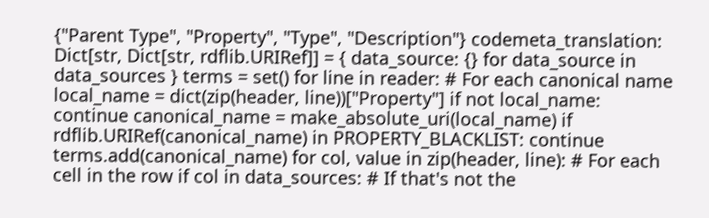{"Parent Type", "Property", "Type", "Description"} codemeta_translation: Dict[str, Dict[str, rdflib.URIRef]] = { data_source: {} for data_source in data_sources } terms = set() for line in reader: # For each canonical name local_name = dict(zip(header, line))["Property"] if not local_name: continue canonical_name = make_absolute_uri(local_name) if rdflib.URIRef(canonical_name) in PROPERTY_BLACKLIST: continue terms.add(canonical_name) for col, value in zip(header, line): # For each cell in the row if col in data_sources: # If that's not the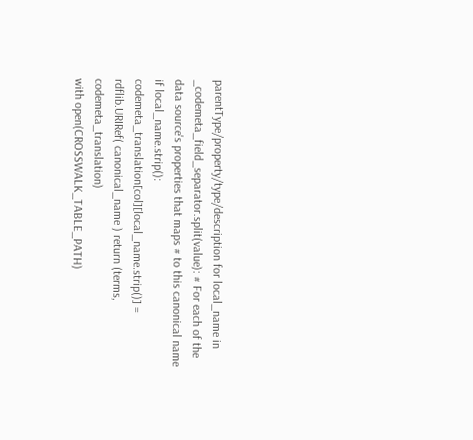parentType/property/type/description for local_name in _codemeta_field_separator.split(value): # For each of the data source's properties that maps # to this canonical name if local_name.strip(): codemeta_translation[col][local_name.strip()] = rdflib.URIRef( canonical_name ) return (terms, codemeta_translation)
with open(CROSSWALK_TABLE_PATH)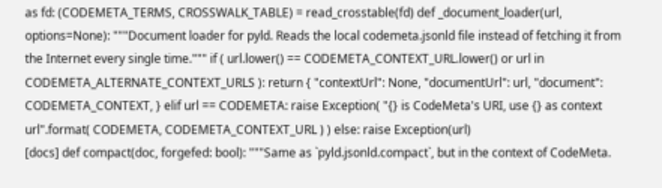as fd: (CODEMETA_TERMS, CROSSWALK_TABLE) = read_crosstable(fd) def _document_loader(url, options=None): """Document loader for pyld. Reads the local codemeta.jsonld file instead of fetching it from the Internet every single time.""" if ( url.lower() == CODEMETA_CONTEXT_URL.lower() or url in CODEMETA_ALTERNATE_CONTEXT_URLS ): return { "contextUrl": None, "documentUrl": url, "document": CODEMETA_CONTEXT, } elif url == CODEMETA: raise Exception( "{} is CodeMeta's URI, use {} as context url".format( CODEMETA, CODEMETA_CONTEXT_URL ) ) else: raise Exception(url)
[docs] def compact(doc, forgefed: bool): """Same as `pyld.jsonld.compact`, but in the context of CodeMeta.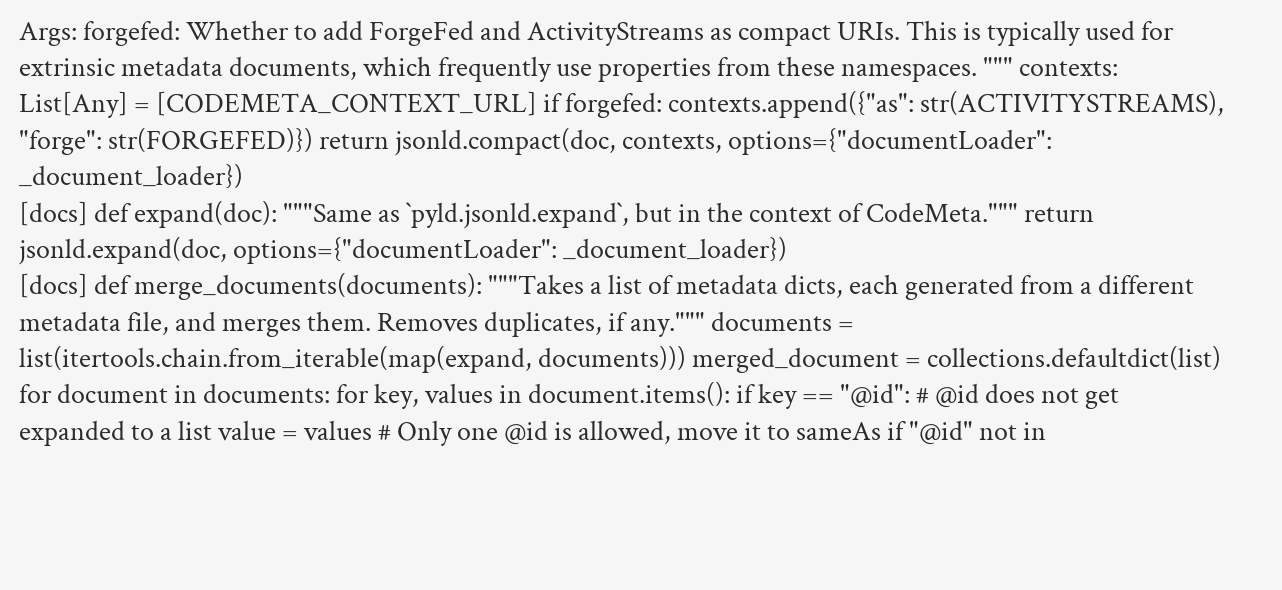Args: forgefed: Whether to add ForgeFed and ActivityStreams as compact URIs. This is typically used for extrinsic metadata documents, which frequently use properties from these namespaces. """ contexts: List[Any] = [CODEMETA_CONTEXT_URL] if forgefed: contexts.append({"as": str(ACTIVITYSTREAMS), "forge": str(FORGEFED)}) return jsonld.compact(doc, contexts, options={"documentLoader": _document_loader})
[docs] def expand(doc): """Same as `pyld.jsonld.expand`, but in the context of CodeMeta.""" return jsonld.expand(doc, options={"documentLoader": _document_loader})
[docs] def merge_documents(documents): """Takes a list of metadata dicts, each generated from a different metadata file, and merges them. Removes duplicates, if any.""" documents = list(itertools.chain.from_iterable(map(expand, documents))) merged_document = collections.defaultdict(list) for document in documents: for key, values in document.items(): if key == "@id": # @id does not get expanded to a list value = values # Only one @id is allowed, move it to sameAs if "@id" not in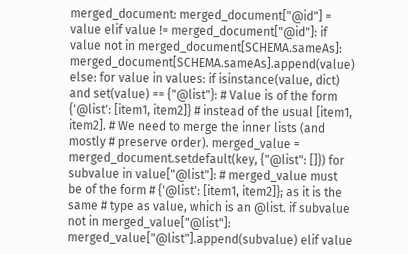merged_document: merged_document["@id"] = value elif value != merged_document["@id"]: if value not in merged_document[SCHEMA.sameAs]: merged_document[SCHEMA.sameAs].append(value) else: for value in values: if isinstance(value, dict) and set(value) == {"@list"}: # Value is of the form {'@list': [item1, item2]} # instead of the usual [item1, item2]. # We need to merge the inner lists (and mostly # preserve order). merged_value = merged_document.setdefault(key, {"@list": []}) for subvalue in value["@list"]: # merged_value must be of the form # {'@list': [item1, item2]}; as it is the same # type as value, which is an @list. if subvalue not in merged_value["@list"]: merged_value["@list"].append(subvalue) elif value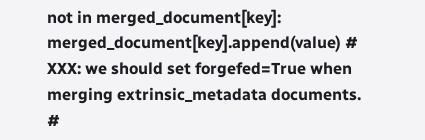not in merged_document[key]: merged_document[key].append(value) # XXX: we should set forgefed=True when merging extrinsic_metadata documents. #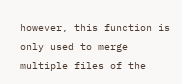however, this function is only used to merge multiple files of the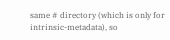same # directory (which is only for intrinsic-metadata), so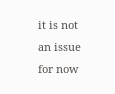it is not an issue for now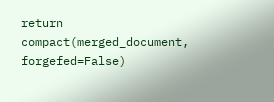return compact(merged_document, forgefed=False)